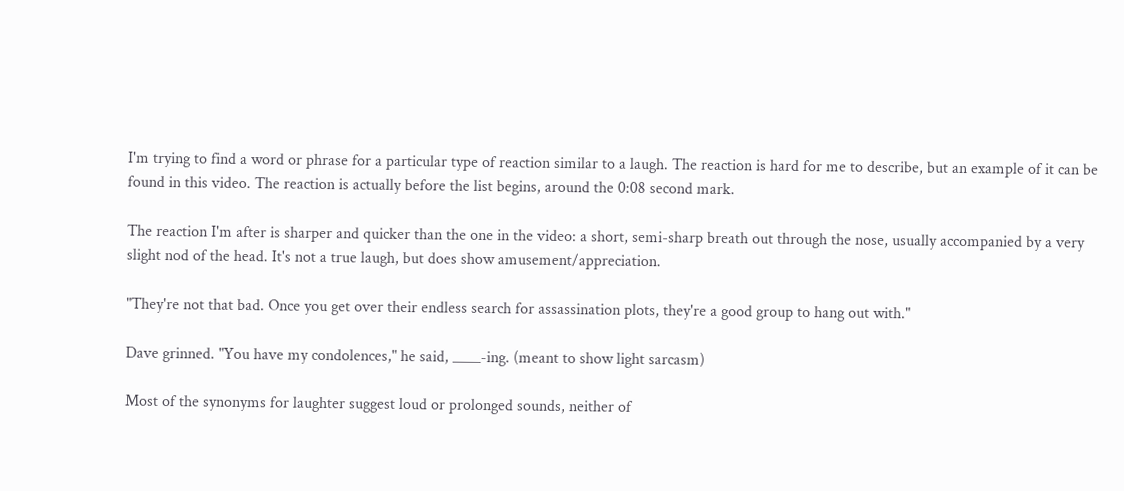I'm trying to find a word or phrase for a particular type of reaction similar to a laugh. The reaction is hard for me to describe, but an example of it can be found in this video. The reaction is actually before the list begins, around the 0:08 second mark.

The reaction I'm after is sharper and quicker than the one in the video: a short, semi-sharp breath out through the nose, usually accompanied by a very slight nod of the head. It's not a true laugh, but does show amusement/appreciation.

"They're not that bad. Once you get over their endless search for assassination plots, they're a good group to hang out with."

Dave grinned. "You have my condolences," he said, ____-ing. (meant to show light sarcasm)

Most of the synonyms for laughter suggest loud or prolonged sounds, neither of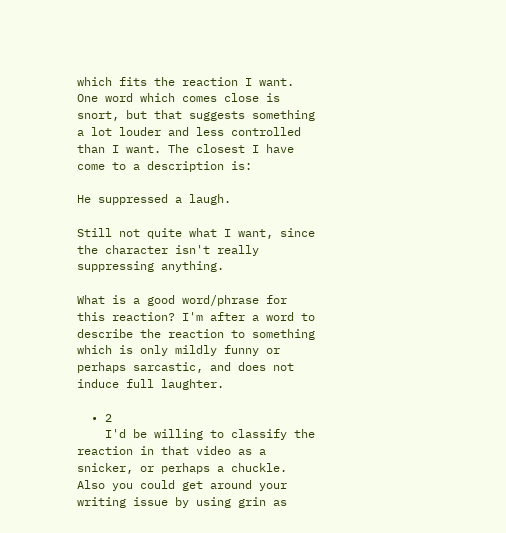which fits the reaction I want. One word which comes close is snort, but that suggests something a lot louder and less controlled than I want. The closest I have come to a description is:

He suppressed a laugh.

Still not quite what I want, since the character isn't really suppressing anything.

What is a good word/phrase for this reaction? I'm after a word to describe the reaction to something which is only mildly funny or perhaps sarcastic, and does not induce full laughter.

  • 2
    I'd be willing to classify the reaction in that video as a snicker, or perhaps a chuckle. Also you could get around your writing issue by using grin as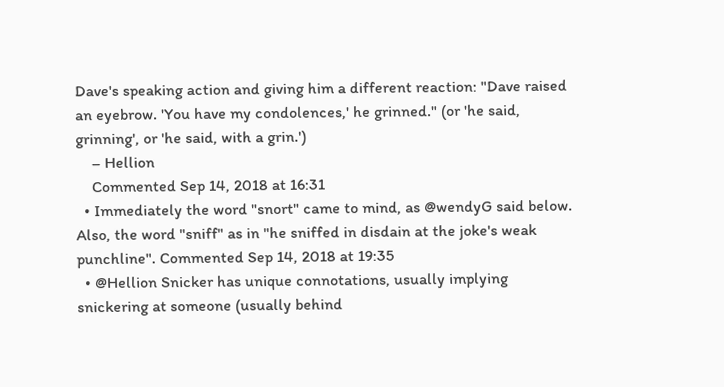Dave's speaking action and giving him a different reaction: "Dave raised an eyebrow. 'You have my condolences,' he grinned." (or 'he said, grinning', or 'he said, with a grin.')
    – Hellion
    Commented Sep 14, 2018 at 16:31
  • Immediately the word "snort" came to mind, as @wendyG said below. Also, the word "sniff" as in "he sniffed in disdain at the joke's weak punchline". Commented Sep 14, 2018 at 19:35
  • @Hellion Snicker has unique connotations, usually implying snickering at someone (usually behind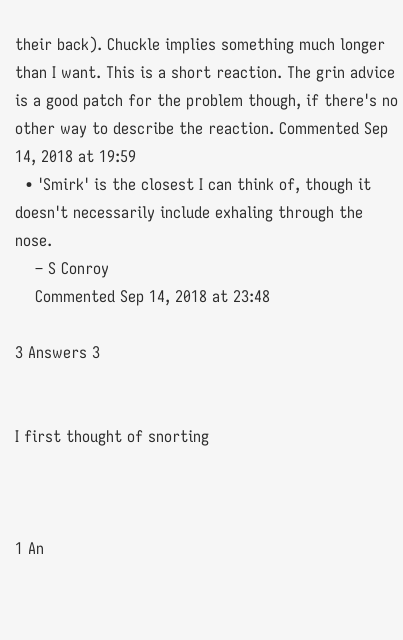their back). Chuckle implies something much longer than I want. This is a short reaction. The grin advice is a good patch for the problem though, if there's no other way to describe the reaction. Commented Sep 14, 2018 at 19:59
  • 'Smirk' is the closest I can think of, though it doesn't necessarily include exhaling through the nose.
    – S Conroy
    Commented Sep 14, 2018 at 23:48

3 Answers 3


I first thought of snorting



1 An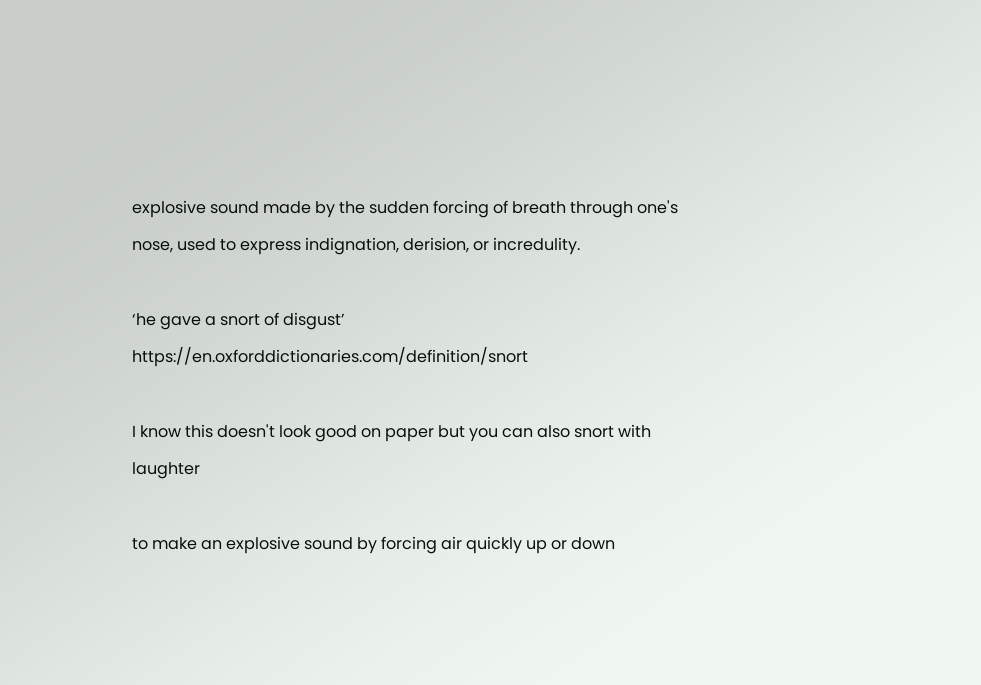explosive sound made by the sudden forcing of breath through one's nose, used to express indignation, derision, or incredulity.

‘he gave a snort of disgust’ https://en.oxforddictionaries.com/definition/snort

I know this doesn't look good on paper but you can also snort with laughter

to make an explosive sound by forcing air quickly up or down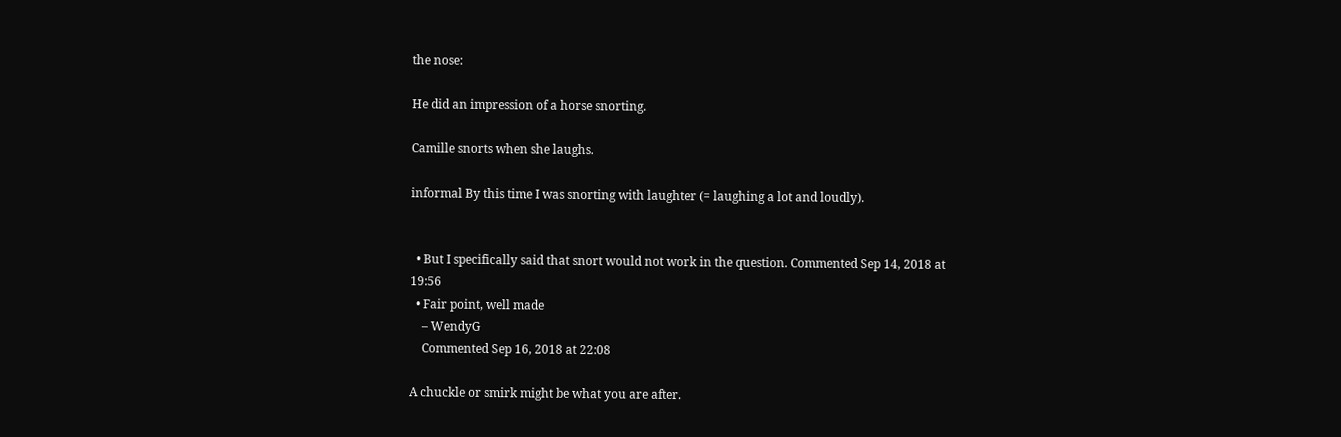the nose:

He did an impression of a horse snorting.

Camille snorts when she laughs.

informal By this time I was snorting with laughter (= laughing a lot and loudly).


  • But I specifically said that snort would not work in the question. Commented Sep 14, 2018 at 19:56
  • Fair point, well made
    – WendyG
    Commented Sep 16, 2018 at 22:08

A chuckle or smirk might be what you are after.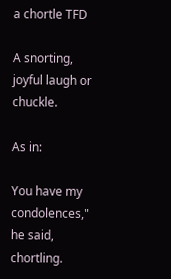a chortle TFD

A snorting, joyful laugh or chuckle.

As in:

You have my condolences," he said, chortling.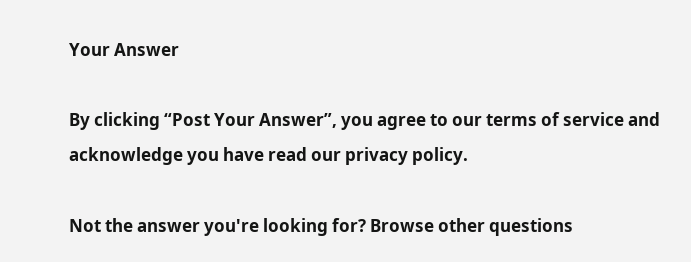Your Answer

By clicking “Post Your Answer”, you agree to our terms of service and acknowledge you have read our privacy policy.

Not the answer you're looking for? Browse other questions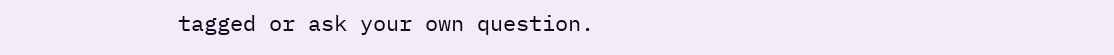tagged or ask your own question.